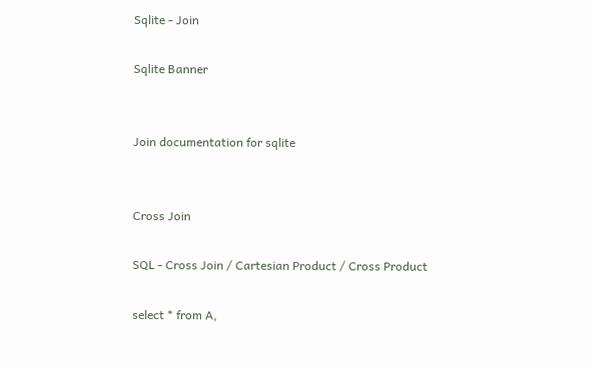Sqlite - Join

Sqlite Banner


Join documentation for sqlite


Cross Join

SQL - Cross Join / Cartesian Product / Cross Product

select * from A,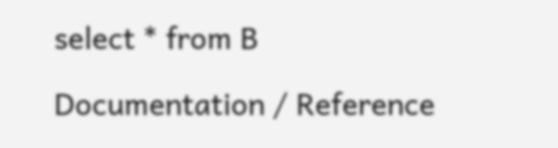select * from B

Documentation / Reference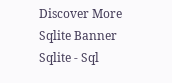Discover More
Sqlite Banner
Sqlite - Sql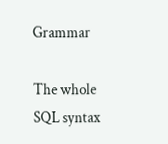Grammar

The whole SQL syntax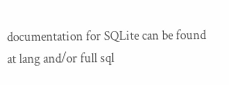documentation for SQLite can be found at lang and/or full sql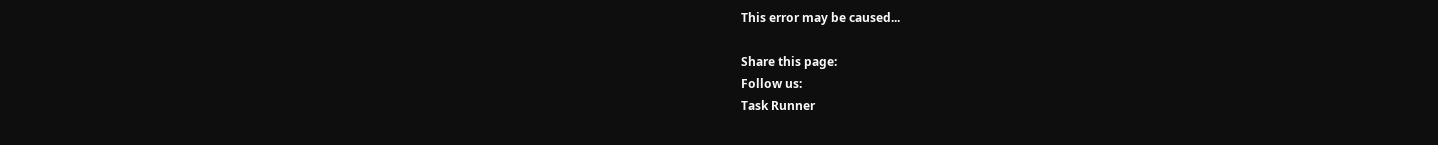This error may be caused...

Share this page:
Follow us:
Task Runner